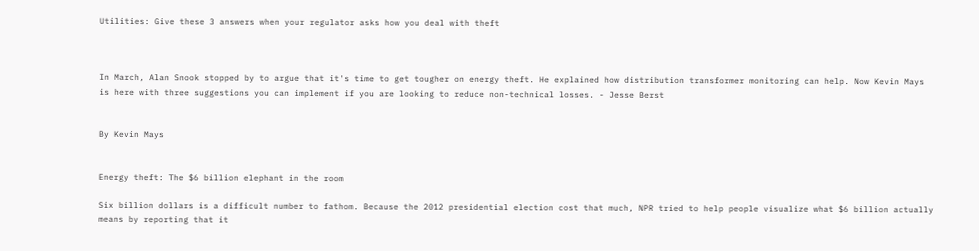Utilities: Give these 3 answers when your regulator asks how you deal with theft



In March, Alan Snook stopped by to argue that it's time to get tougher on energy theft. He explained how distribution transformer monitoring can help. Now Kevin Mays is here with three suggestions you can implement if you are looking to reduce non-technical losses. - Jesse Berst


By Kevin Mays


Energy theft: The $6 billion elephant in the room

Six billion dollars is a difficult number to fathom. Because the 2012 presidential election cost that much, NPR tried to help people visualize what $6 billion actually means by reporting that it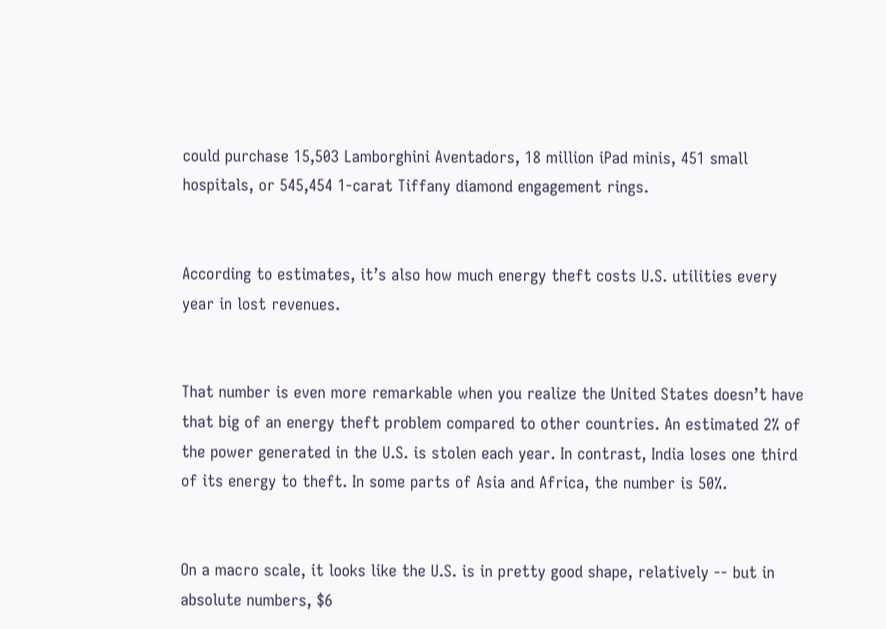could purchase 15,503 Lamborghini Aventadors, 18 million iPad minis, 451 small hospitals, or 545,454 1-carat Tiffany diamond engagement rings.


According to estimates, it’s also how much energy theft costs U.S. utilities every year in lost revenues.


That number is even more remarkable when you realize the United States doesn’t have that big of an energy theft problem compared to other countries. An estimated 2% of the power generated in the U.S. is stolen each year. In contrast, India loses one third of its energy to theft. In some parts of Asia and Africa, the number is 50%.


On a macro scale, it looks like the U.S. is in pretty good shape, relatively -- but in absolute numbers, $6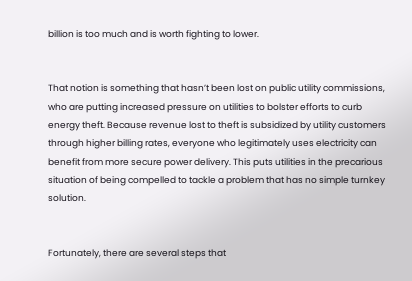billion is too much and is worth fighting to lower.


That notion is something that hasn’t been lost on public utility commissions, who are putting increased pressure on utilities to bolster efforts to curb energy theft. Because revenue lost to theft is subsidized by utility customers through higher billing rates, everyone who legitimately uses electricity can benefit from more secure power delivery. This puts utilities in the precarious situation of being compelled to tackle a problem that has no simple turnkey solution.


Fortunately, there are several steps that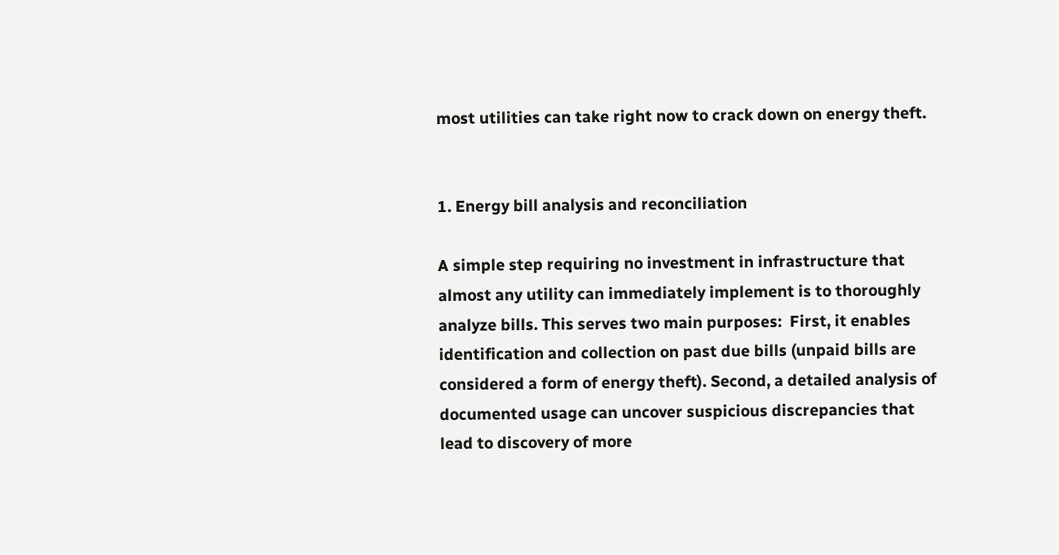most utilities can take right now to crack down on energy theft.


1. Energy bill analysis and reconciliation

A simple step requiring no investment in infrastructure that almost any utility can immediately implement is to thoroughly analyze bills. This serves two main purposes:  First, it enables identification and collection on past due bills (unpaid bills are considered a form of energy theft). Second, a detailed analysis of documented usage can uncover suspicious discrepancies that lead to discovery of more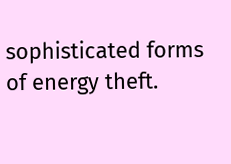sophisticated forms of energy theft.